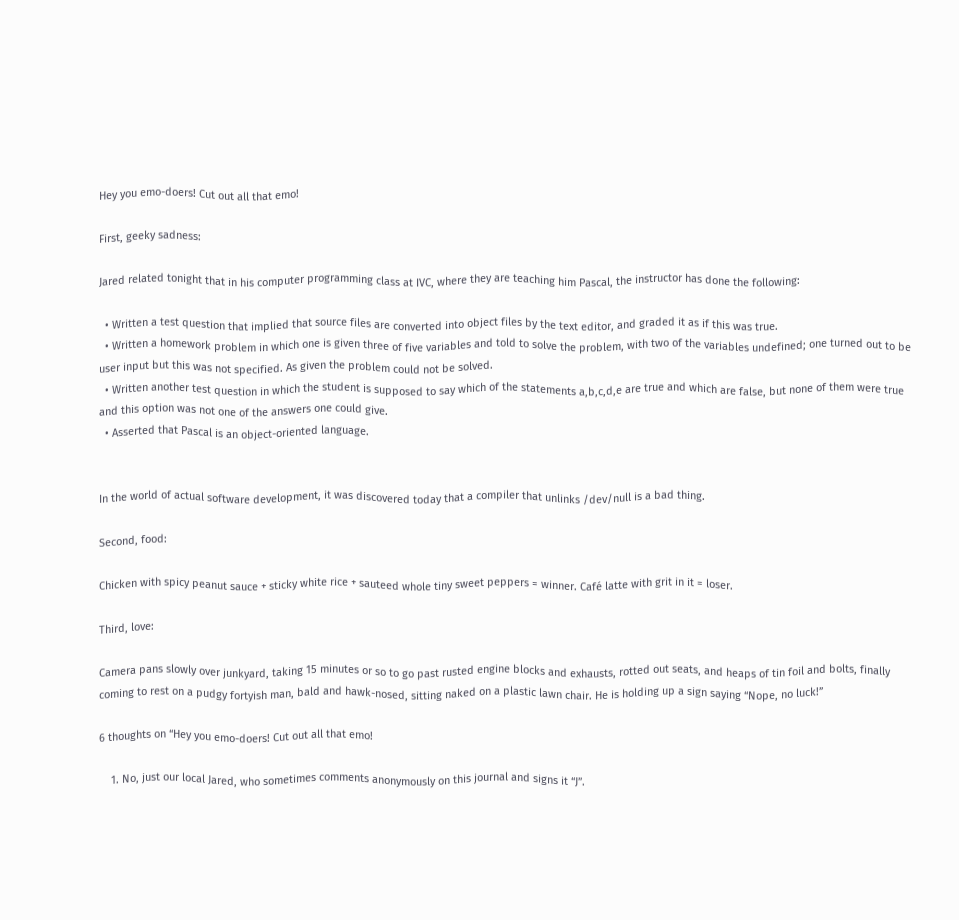Hey you emo-doers! Cut out all that emo!

First, geeky sadness:

Jared related tonight that in his computer programming class at IVC, where they are teaching him Pascal, the instructor has done the following:

  • Written a test question that implied that source files are converted into object files by the text editor, and graded it as if this was true.
  • Written a homework problem in which one is given three of five variables and told to solve the problem, with two of the variables undefined; one turned out to be user input but this was not specified. As given the problem could not be solved.
  • Written another test question in which the student is supposed to say which of the statements a,b,c,d,e are true and which are false, but none of them were true and this option was not one of the answers one could give.
  • Asserted that Pascal is an object-oriented language.


In the world of actual software development, it was discovered today that a compiler that unlinks /dev/null is a bad thing.

Second, food:

Chicken with spicy peanut sauce + sticky white rice + sauteed whole tiny sweet peppers = winner. Café latte with grit in it = loser.

Third, love:

Camera pans slowly over junkyard, taking 15 minutes or so to go past rusted engine blocks and exhausts, rotted out seats, and heaps of tin foil and bolts, finally coming to rest on a pudgy fortyish man, bald and hawk-nosed, sitting naked on a plastic lawn chair. He is holding up a sign saying “Nope, no luck!”

6 thoughts on “Hey you emo-doers! Cut out all that emo!

    1. No, just our local Jared, who sometimes comments anonymously on this journal and signs it “J”.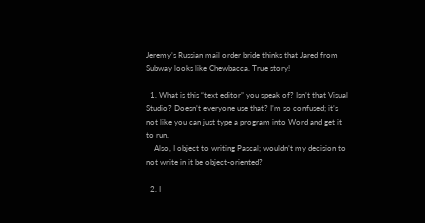Jeremy’s Russian mail order bride thinks that Jared from Subway looks like Chewbacca. True story!

  1. What is this “text editor” you speak of? Isn’t that Visual Studio? Doesn’t everyone use that? I’m so confused; it’s not like you can just type a program into Word and get it to run.
    Also, I object to writing Pascal; wouldn’t my decision to not write in it be object-oriented?

  2. I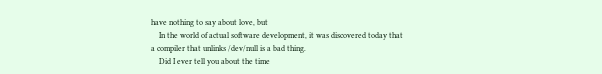have nothing to say about love, but
    In the world of actual software development, it was discovered today that a compiler that unlinks /dev/null is a bad thing.
    Did I ever tell you about the time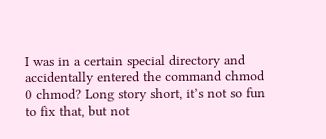I was in a certain special directory and accidentally entered the command chmod 0 chmod? Long story short, it’s not so fun to fix that, but not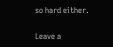so hard either.

Leave a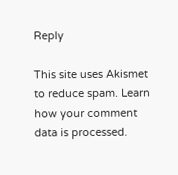Reply

This site uses Akismet to reduce spam. Learn how your comment data is processed.